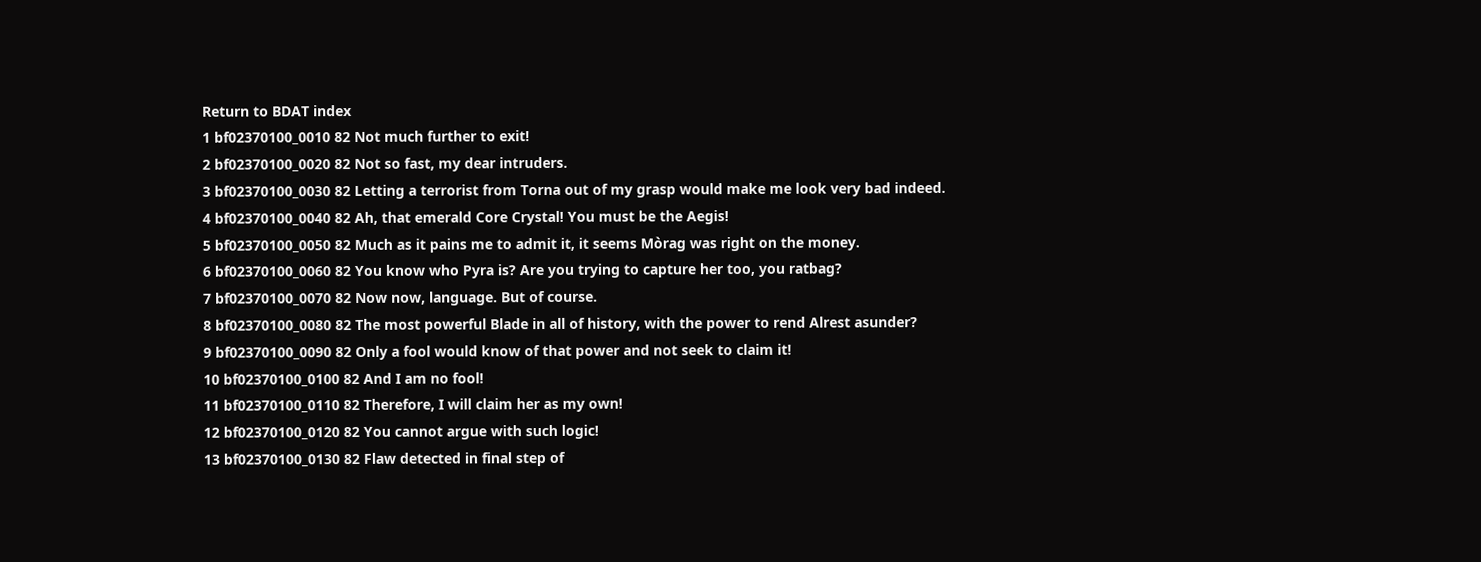Return to BDAT index
1 bf02370100_0010 82 Not much further to exit!
2 bf02370100_0020 82 Not so fast, my dear intruders.
3 bf02370100_0030 82 Letting a terrorist from Torna out of my grasp would make me look very bad indeed.
4 bf02370100_0040 82 Ah, that emerald Core Crystal! You must be the Aegis!
5 bf02370100_0050 82 Much as it pains me to admit it, it seems Mòrag was right on the money.
6 bf02370100_0060 82 You know who Pyra is? Are you trying to capture her too, you ratbag?
7 bf02370100_0070 82 Now now, language. But of course.
8 bf02370100_0080 82 The most powerful Blade in all of history, with the power to rend Alrest asunder?
9 bf02370100_0090 82 Only a fool would know of that power and not seek to claim it!
10 bf02370100_0100 82 And I am no fool!
11 bf02370100_0110 82 Therefore, I will claim her as my own!
12 bf02370100_0120 82 You cannot argue with such logic!
13 bf02370100_0130 82 Flaw detected in final step of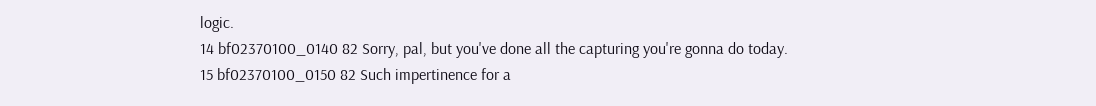logic.
14 bf02370100_0140 82 Sorry, pal, but you've done all the capturing you're gonna do today.
15 bf02370100_0150 82 Such impertinence for a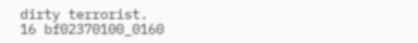dirty terrorist.
16 bf02370100_0160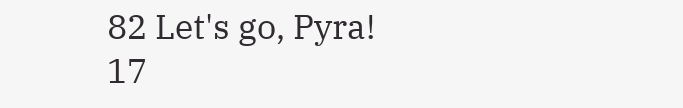82 Let's go, Pyra!
17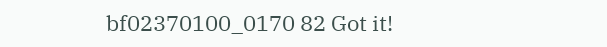bf02370100_0170 82 Got it!